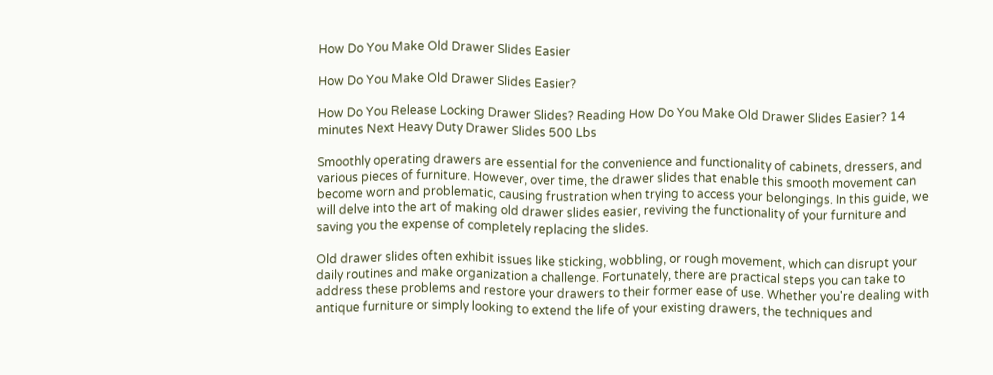How Do You Make Old Drawer Slides Easier

How Do You Make Old Drawer Slides Easier?

How Do You Release Locking Drawer Slides? Reading How Do You Make Old Drawer Slides Easier? 14 minutes Next Heavy Duty Drawer Slides 500 Lbs

Smoothly operating drawers are essential for the convenience and functionality of cabinets, dressers, and various pieces of furniture. However, over time, the drawer slides that enable this smooth movement can become worn and problematic, causing frustration when trying to access your belongings. In this guide, we will delve into the art of making old drawer slides easier, reviving the functionality of your furniture and saving you the expense of completely replacing the slides.

Old drawer slides often exhibit issues like sticking, wobbling, or rough movement, which can disrupt your daily routines and make organization a challenge. Fortunately, there are practical steps you can take to address these problems and restore your drawers to their former ease of use. Whether you're dealing with antique furniture or simply looking to extend the life of your existing drawers, the techniques and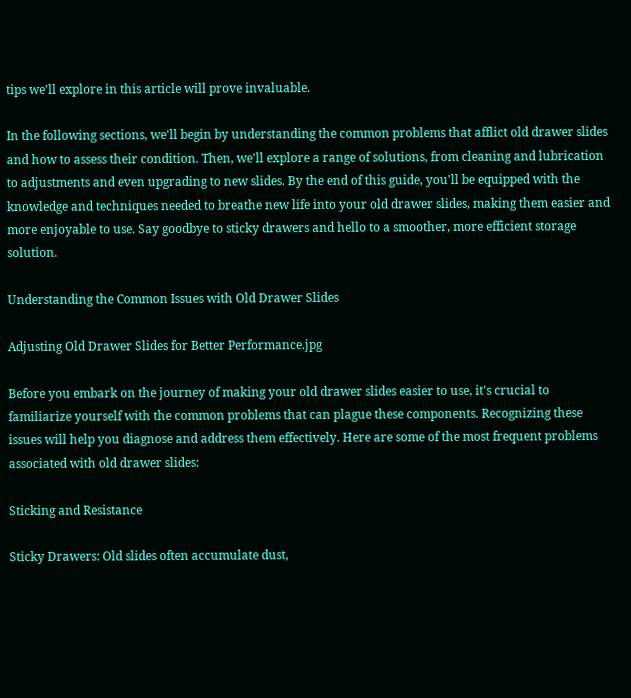tips we'll explore in this article will prove invaluable.

In the following sections, we'll begin by understanding the common problems that afflict old drawer slides and how to assess their condition. Then, we'll explore a range of solutions, from cleaning and lubrication to adjustments and even upgrading to new slides. By the end of this guide, you'll be equipped with the knowledge and techniques needed to breathe new life into your old drawer slides, making them easier and more enjoyable to use. Say goodbye to sticky drawers and hello to a smoother, more efficient storage solution.

Understanding the Common Issues with Old Drawer Slides

Adjusting Old Drawer Slides for Better Performance.jpg

Before you embark on the journey of making your old drawer slides easier to use, it's crucial to familiarize yourself with the common problems that can plague these components. Recognizing these issues will help you diagnose and address them effectively. Here are some of the most frequent problems associated with old drawer slides:

Sticking and Resistance

Sticky Drawers: Old slides often accumulate dust,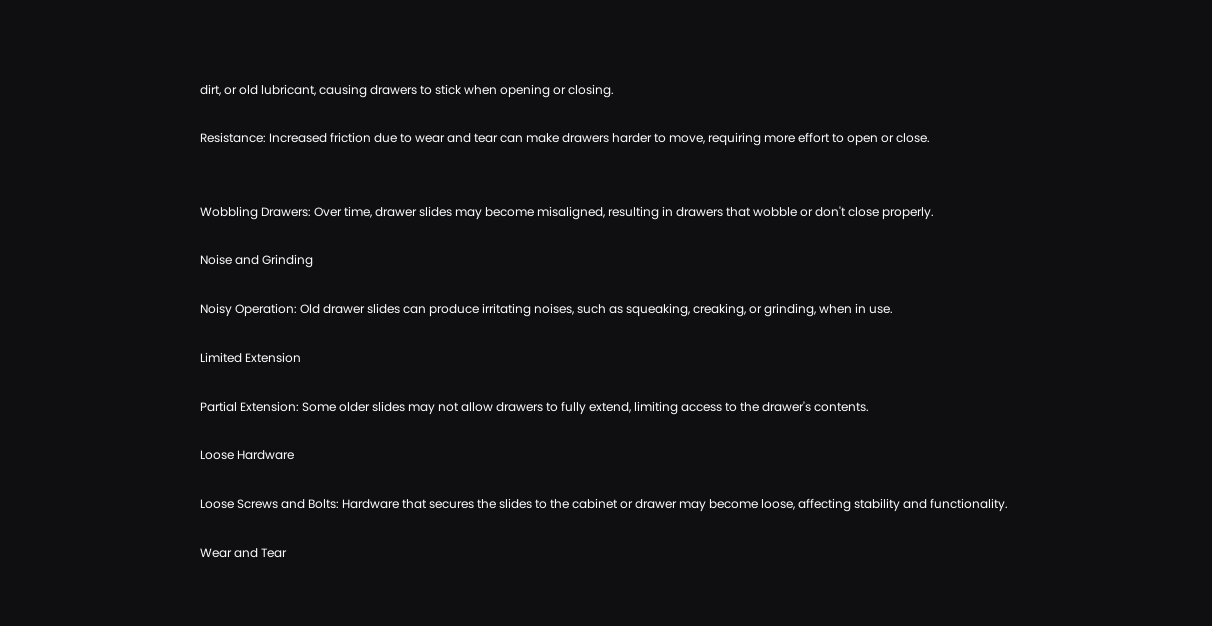dirt, or old lubricant, causing drawers to stick when opening or closing.

Resistance: Increased friction due to wear and tear can make drawers harder to move, requiring more effort to open or close.


Wobbling Drawers: Over time, drawer slides may become misaligned, resulting in drawers that wobble or don't close properly.

Noise and Grinding

Noisy Operation: Old drawer slides can produce irritating noises, such as squeaking, creaking, or grinding, when in use.

Limited Extension

Partial Extension: Some older slides may not allow drawers to fully extend, limiting access to the drawer's contents.

Loose Hardware

Loose Screws and Bolts: Hardware that secures the slides to the cabinet or drawer may become loose, affecting stability and functionality.

Wear and Tear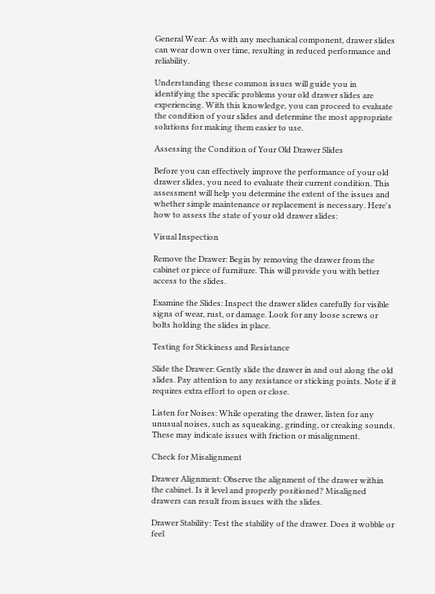General Wear: As with any mechanical component, drawer slides can wear down over time, resulting in reduced performance and reliability.

Understanding these common issues will guide you in identifying the specific problems your old drawer slides are experiencing. With this knowledge, you can proceed to evaluate the condition of your slides and determine the most appropriate solutions for making them easier to use.

Assessing the Condition of Your Old Drawer Slides

Before you can effectively improve the performance of your old drawer slides, you need to evaluate their current condition. This assessment will help you determine the extent of the issues and whether simple maintenance or replacement is necessary. Here's how to assess the state of your old drawer slides:

Visual Inspection

Remove the Drawer: Begin by removing the drawer from the cabinet or piece of furniture. This will provide you with better access to the slides.

Examine the Slides: Inspect the drawer slides carefully for visible signs of wear, rust, or damage. Look for any loose screws or bolts holding the slides in place.

Testing for Stickiness and Resistance

Slide the Drawer: Gently slide the drawer in and out along the old slides. Pay attention to any resistance or sticking points. Note if it requires extra effort to open or close.

Listen for Noises: While operating the drawer, listen for any unusual noises, such as squeaking, grinding, or creaking sounds. These may indicate issues with friction or misalignment.

Check for Misalignment

Drawer Alignment: Observe the alignment of the drawer within the cabinet. Is it level and properly positioned? Misaligned drawers can result from issues with the slides.

Drawer Stability: Test the stability of the drawer. Does it wobble or feel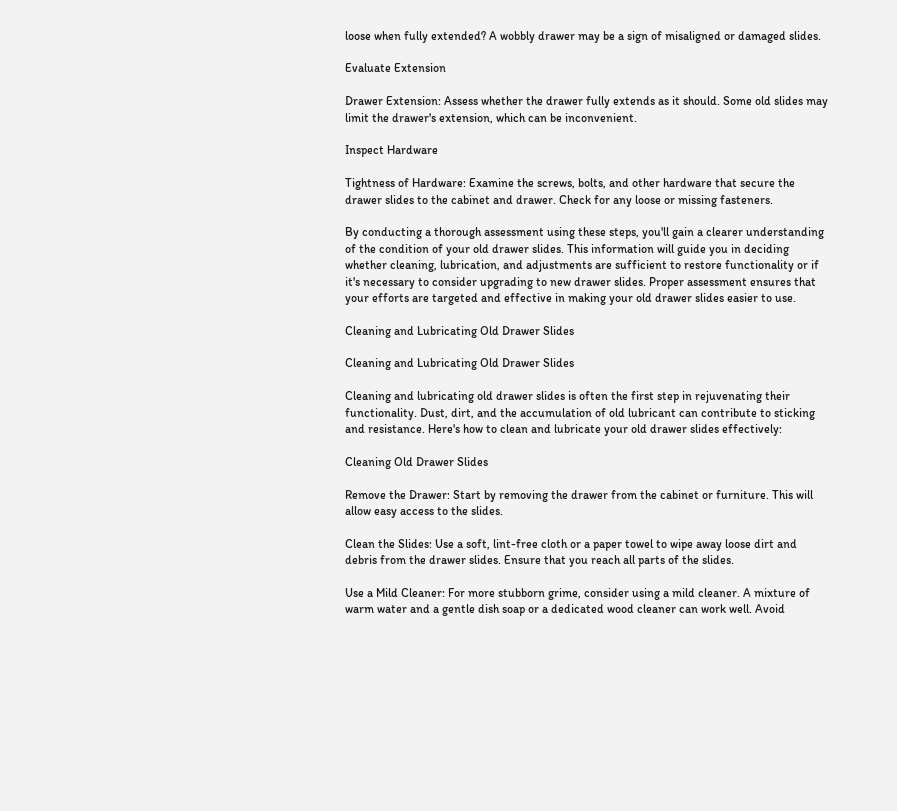loose when fully extended? A wobbly drawer may be a sign of misaligned or damaged slides.

Evaluate Extension

Drawer Extension: Assess whether the drawer fully extends as it should. Some old slides may limit the drawer's extension, which can be inconvenient.

Inspect Hardware

Tightness of Hardware: Examine the screws, bolts, and other hardware that secure the drawer slides to the cabinet and drawer. Check for any loose or missing fasteners.

By conducting a thorough assessment using these steps, you'll gain a clearer understanding of the condition of your old drawer slides. This information will guide you in deciding whether cleaning, lubrication, and adjustments are sufficient to restore functionality or if it's necessary to consider upgrading to new drawer slides. Proper assessment ensures that your efforts are targeted and effective in making your old drawer slides easier to use.

Cleaning and Lubricating Old Drawer Slides

Cleaning and Lubricating Old Drawer Slides

Cleaning and lubricating old drawer slides is often the first step in rejuvenating their functionality. Dust, dirt, and the accumulation of old lubricant can contribute to sticking and resistance. Here's how to clean and lubricate your old drawer slides effectively:

Cleaning Old Drawer Slides

Remove the Drawer: Start by removing the drawer from the cabinet or furniture. This will allow easy access to the slides.

Clean the Slides: Use a soft, lint-free cloth or a paper towel to wipe away loose dirt and debris from the drawer slides. Ensure that you reach all parts of the slides.

Use a Mild Cleaner: For more stubborn grime, consider using a mild cleaner. A mixture of warm water and a gentle dish soap or a dedicated wood cleaner can work well. Avoid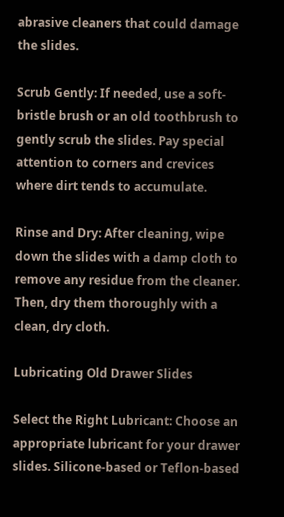abrasive cleaners that could damage the slides.

Scrub Gently: If needed, use a soft-bristle brush or an old toothbrush to gently scrub the slides. Pay special attention to corners and crevices where dirt tends to accumulate.

Rinse and Dry: After cleaning, wipe down the slides with a damp cloth to remove any residue from the cleaner. Then, dry them thoroughly with a clean, dry cloth.

Lubricating Old Drawer Slides

Select the Right Lubricant: Choose an appropriate lubricant for your drawer slides. Silicone-based or Teflon-based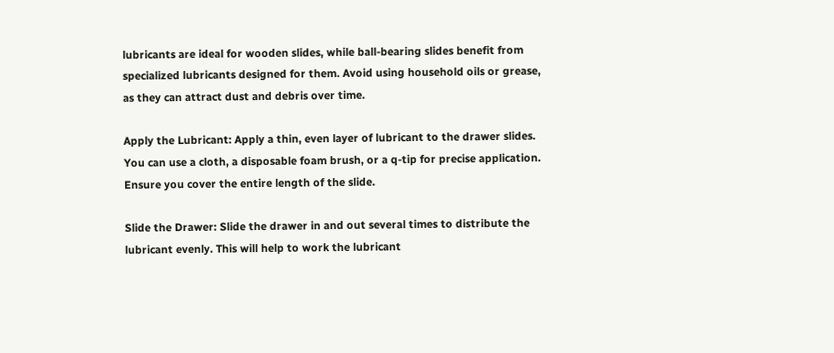lubricants are ideal for wooden slides, while ball-bearing slides benefit from specialized lubricants designed for them. Avoid using household oils or grease, as they can attract dust and debris over time.

Apply the Lubricant: Apply a thin, even layer of lubricant to the drawer slides. You can use a cloth, a disposable foam brush, or a q-tip for precise application. Ensure you cover the entire length of the slide.

Slide the Drawer: Slide the drawer in and out several times to distribute the lubricant evenly. This will help to work the lubricant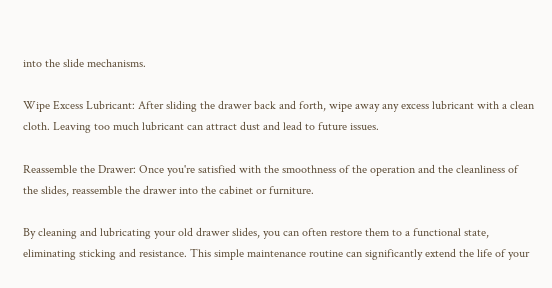into the slide mechanisms.

Wipe Excess Lubricant: After sliding the drawer back and forth, wipe away any excess lubricant with a clean cloth. Leaving too much lubricant can attract dust and lead to future issues.

Reassemble the Drawer: Once you're satisfied with the smoothness of the operation and the cleanliness of the slides, reassemble the drawer into the cabinet or furniture.

By cleaning and lubricating your old drawer slides, you can often restore them to a functional state, eliminating sticking and resistance. This simple maintenance routine can significantly extend the life of your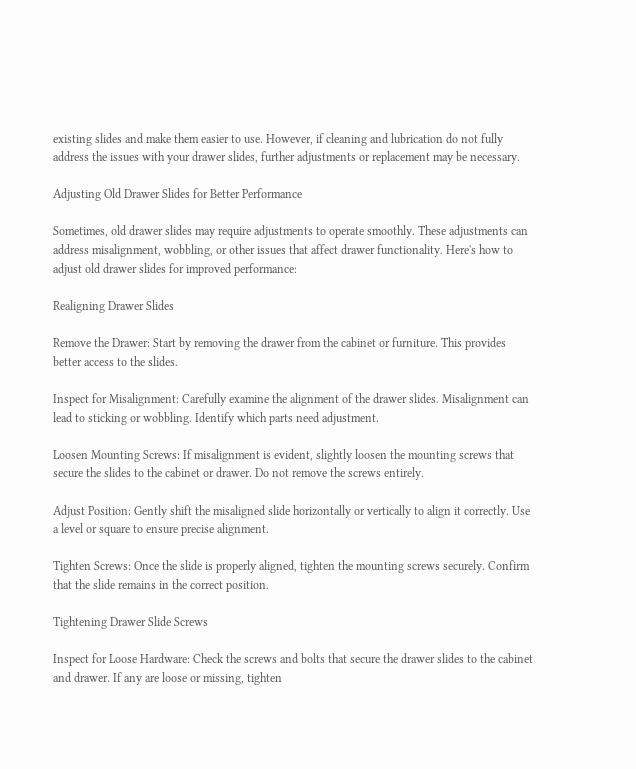existing slides and make them easier to use. However, if cleaning and lubrication do not fully address the issues with your drawer slides, further adjustments or replacement may be necessary.

Adjusting Old Drawer Slides for Better Performance

Sometimes, old drawer slides may require adjustments to operate smoothly. These adjustments can address misalignment, wobbling, or other issues that affect drawer functionality. Here's how to adjust old drawer slides for improved performance:

Realigning Drawer Slides

Remove the Drawer: Start by removing the drawer from the cabinet or furniture. This provides better access to the slides.

Inspect for Misalignment: Carefully examine the alignment of the drawer slides. Misalignment can lead to sticking or wobbling. Identify which parts need adjustment.

Loosen Mounting Screws: If misalignment is evident, slightly loosen the mounting screws that secure the slides to the cabinet or drawer. Do not remove the screws entirely.

Adjust Position: Gently shift the misaligned slide horizontally or vertically to align it correctly. Use a level or square to ensure precise alignment.

Tighten Screws: Once the slide is properly aligned, tighten the mounting screws securely. Confirm that the slide remains in the correct position.

Tightening Drawer Slide Screws

Inspect for Loose Hardware: Check the screws and bolts that secure the drawer slides to the cabinet and drawer. If any are loose or missing, tighten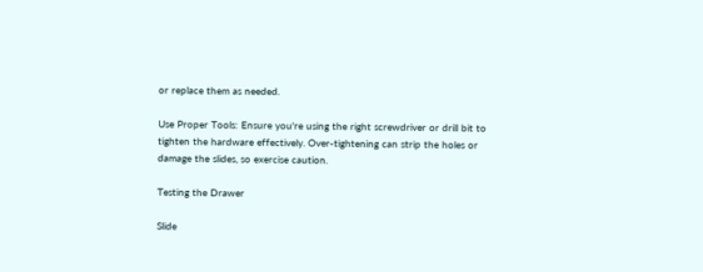or replace them as needed.

Use Proper Tools: Ensure you're using the right screwdriver or drill bit to tighten the hardware effectively. Over-tightening can strip the holes or damage the slides, so exercise caution.

Testing the Drawer

Slide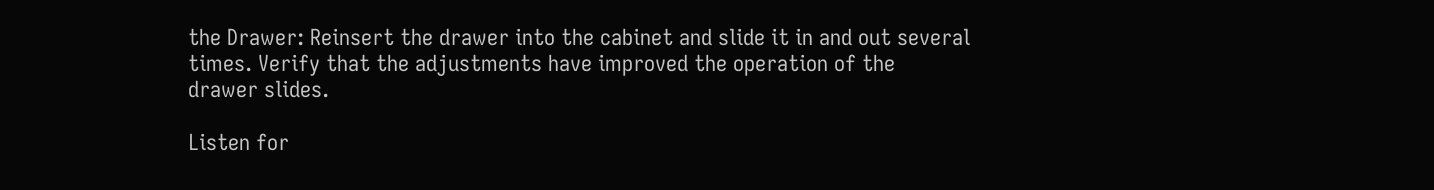the Drawer: Reinsert the drawer into the cabinet and slide it in and out several times. Verify that the adjustments have improved the operation of the drawer slides.

Listen for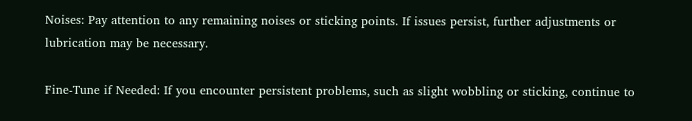Noises: Pay attention to any remaining noises or sticking points. If issues persist, further adjustments or lubrication may be necessary.

Fine-Tune if Needed: If you encounter persistent problems, such as slight wobbling or sticking, continue to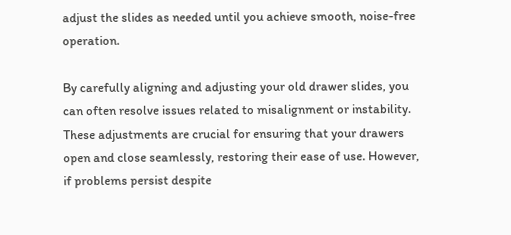adjust the slides as needed until you achieve smooth, noise-free operation.

By carefully aligning and adjusting your old drawer slides, you can often resolve issues related to misalignment or instability. These adjustments are crucial for ensuring that your drawers open and close seamlessly, restoring their ease of use. However, if problems persist despite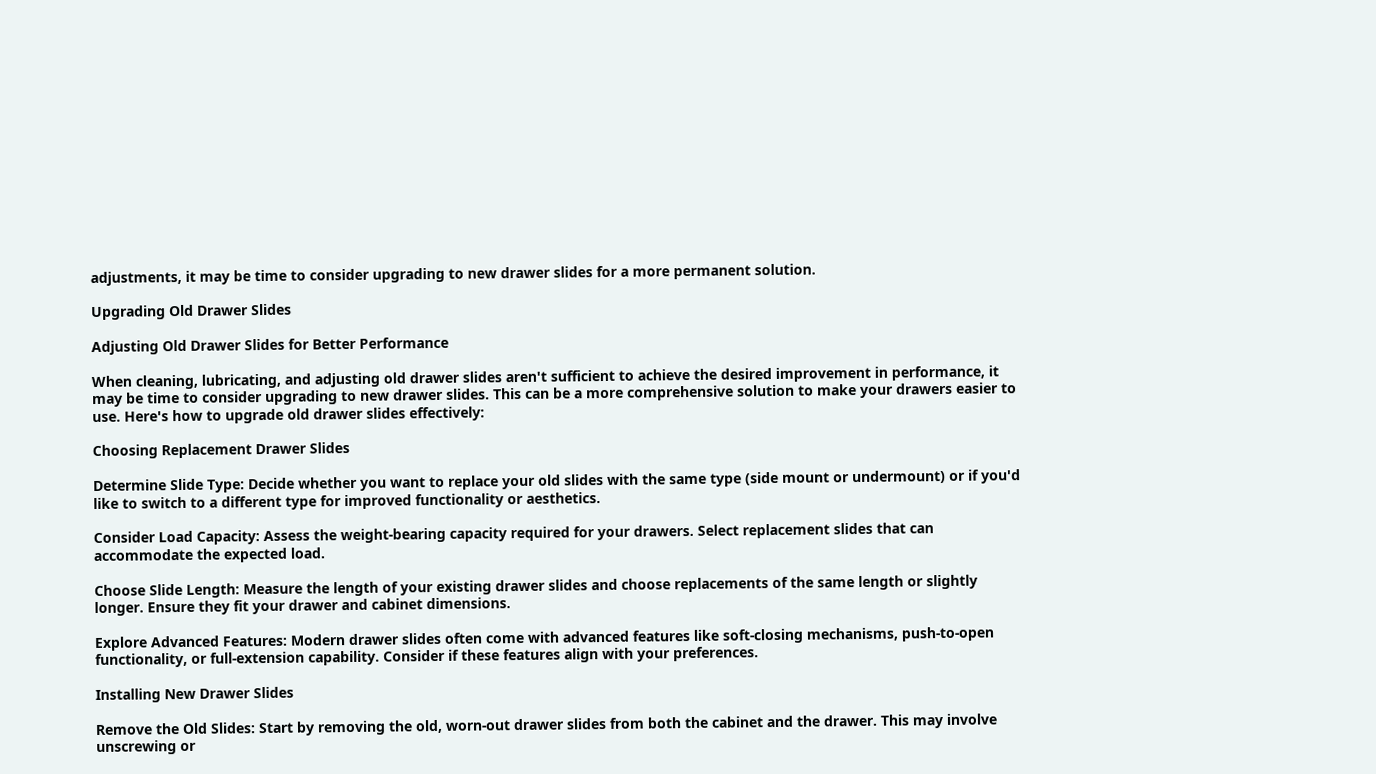adjustments, it may be time to consider upgrading to new drawer slides for a more permanent solution.

Upgrading Old Drawer Slides

Adjusting Old Drawer Slides for Better Performance

When cleaning, lubricating, and adjusting old drawer slides aren't sufficient to achieve the desired improvement in performance, it may be time to consider upgrading to new drawer slides. This can be a more comprehensive solution to make your drawers easier to use. Here's how to upgrade old drawer slides effectively:

Choosing Replacement Drawer Slides

Determine Slide Type: Decide whether you want to replace your old slides with the same type (side mount or undermount) or if you'd like to switch to a different type for improved functionality or aesthetics.

Consider Load Capacity: Assess the weight-bearing capacity required for your drawers. Select replacement slides that can accommodate the expected load.

Choose Slide Length: Measure the length of your existing drawer slides and choose replacements of the same length or slightly longer. Ensure they fit your drawer and cabinet dimensions.

Explore Advanced Features: Modern drawer slides often come with advanced features like soft-closing mechanisms, push-to-open functionality, or full-extension capability. Consider if these features align with your preferences.

Installing New Drawer Slides

Remove the Old Slides: Start by removing the old, worn-out drawer slides from both the cabinet and the drawer. This may involve unscrewing or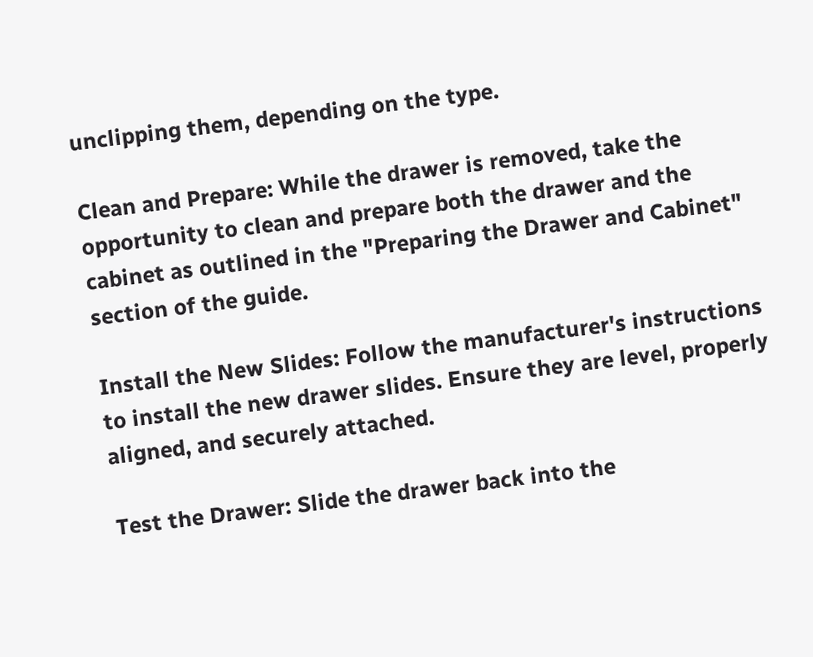unclipping them, depending on the type.

Clean and Prepare: While the drawer is removed, take the opportunity to clean and prepare both the drawer and the cabinet as outlined in the "Preparing the Drawer and Cabinet" section of the guide.

Install the New Slides: Follow the manufacturer's instructions to install the new drawer slides. Ensure they are level, properly aligned, and securely attached.

Test the Drawer: Slide the drawer back into the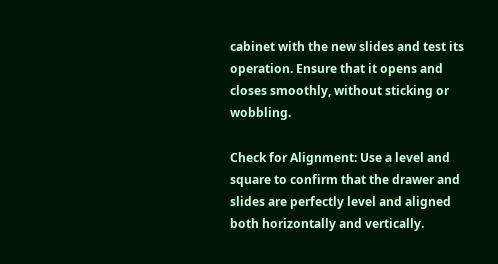cabinet with the new slides and test its operation. Ensure that it opens and closes smoothly, without sticking or wobbling.

Check for Alignment: Use a level and square to confirm that the drawer and slides are perfectly level and aligned both horizontally and vertically.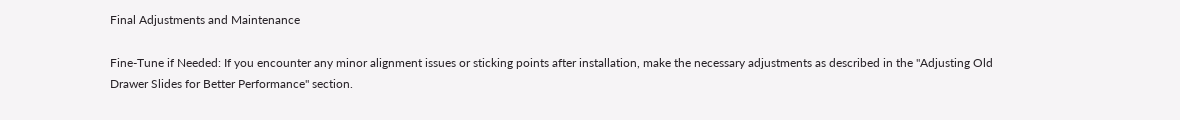Final Adjustments and Maintenance

Fine-Tune if Needed: If you encounter any minor alignment issues or sticking points after installation, make the necessary adjustments as described in the "Adjusting Old Drawer Slides for Better Performance" section.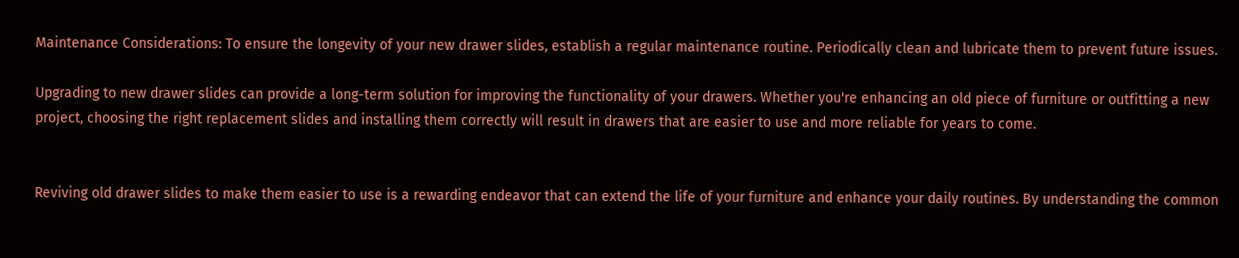Maintenance Considerations: To ensure the longevity of your new drawer slides, establish a regular maintenance routine. Periodically clean and lubricate them to prevent future issues.

Upgrading to new drawer slides can provide a long-term solution for improving the functionality of your drawers. Whether you're enhancing an old piece of furniture or outfitting a new project, choosing the right replacement slides and installing them correctly will result in drawers that are easier to use and more reliable for years to come.


Reviving old drawer slides to make them easier to use is a rewarding endeavor that can extend the life of your furniture and enhance your daily routines. By understanding the common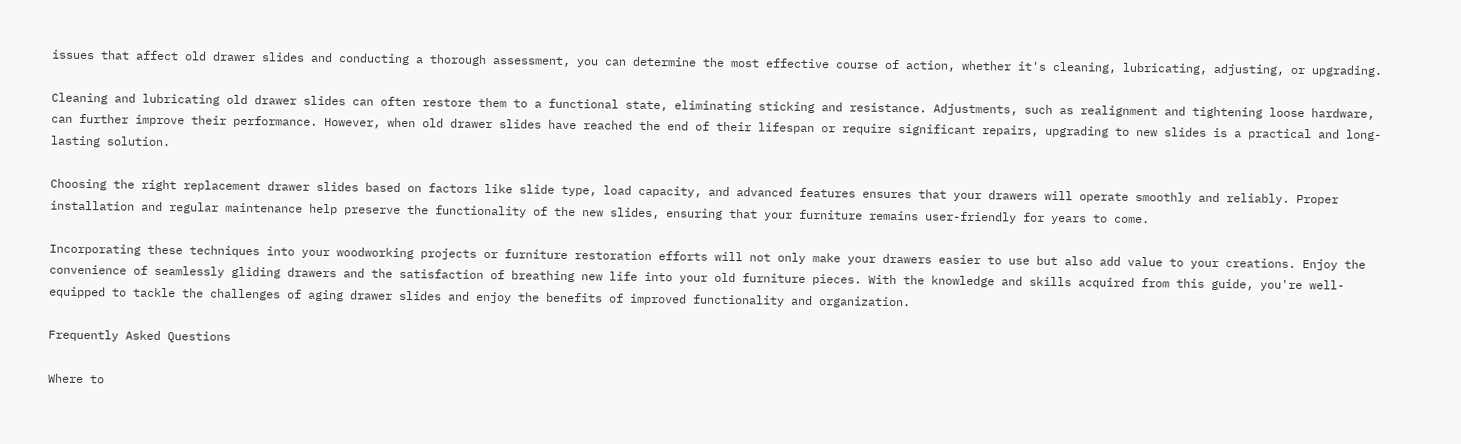issues that affect old drawer slides and conducting a thorough assessment, you can determine the most effective course of action, whether it's cleaning, lubricating, adjusting, or upgrading.

Cleaning and lubricating old drawer slides can often restore them to a functional state, eliminating sticking and resistance. Adjustments, such as realignment and tightening loose hardware, can further improve their performance. However, when old drawer slides have reached the end of their lifespan or require significant repairs, upgrading to new slides is a practical and long-lasting solution.

Choosing the right replacement drawer slides based on factors like slide type, load capacity, and advanced features ensures that your drawers will operate smoothly and reliably. Proper installation and regular maintenance help preserve the functionality of the new slides, ensuring that your furniture remains user-friendly for years to come.

Incorporating these techniques into your woodworking projects or furniture restoration efforts will not only make your drawers easier to use but also add value to your creations. Enjoy the convenience of seamlessly gliding drawers and the satisfaction of breathing new life into your old furniture pieces. With the knowledge and skills acquired from this guide, you're well-equipped to tackle the challenges of aging drawer slides and enjoy the benefits of improved functionality and organization.

Frequently Asked Questions

Where to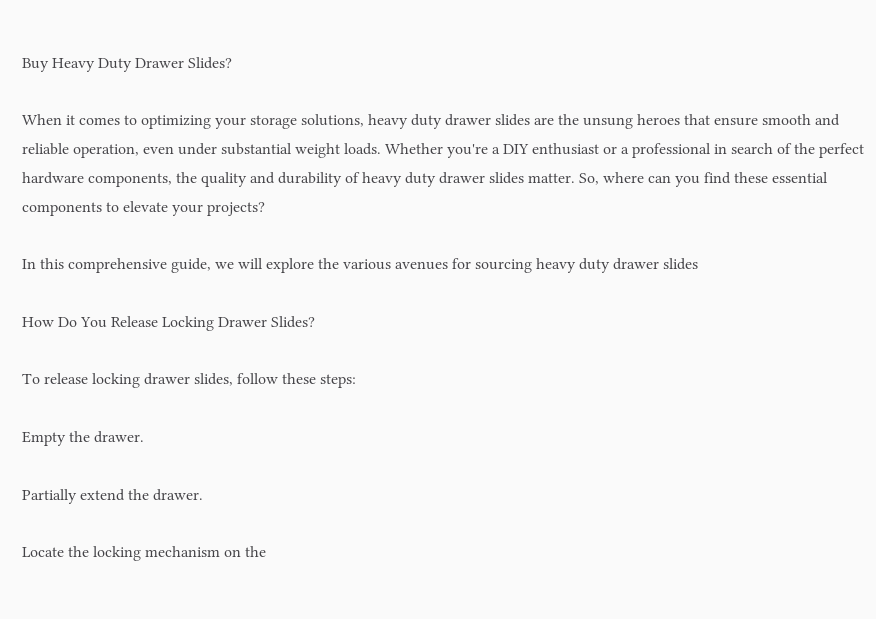Buy Heavy Duty Drawer Slides?

When it comes to optimizing your storage solutions, heavy duty drawer slides are the unsung heroes that ensure smooth and reliable operation, even under substantial weight loads. Whether you're a DIY enthusiast or a professional in search of the perfect hardware components, the quality and durability of heavy duty drawer slides matter. So, where can you find these essential components to elevate your projects?

In this comprehensive guide, we will explore the various avenues for sourcing heavy duty drawer slides

How Do You Release Locking Drawer Slides?

To release locking drawer slides, follow these steps:

Empty the drawer.

Partially extend the drawer.

Locate the locking mechanism on the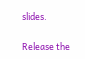slides.

Release the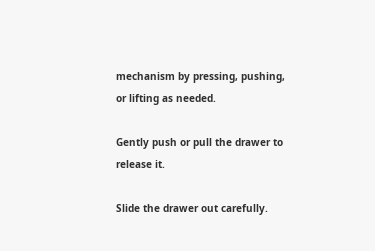mechanism by pressing, pushing, or lifting as needed.

Gently push or pull the drawer to release it.

Slide the drawer out carefully.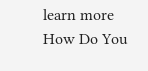learn more How Do You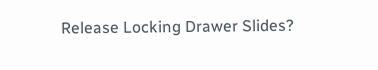Release Locking Drawer Slides?